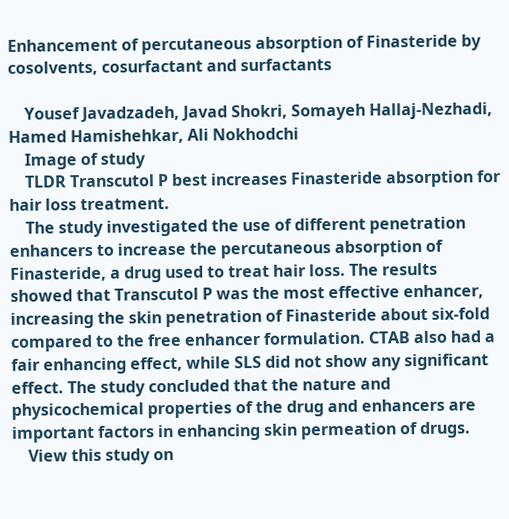Enhancement of percutaneous absorption of Finasteride by cosolvents, cosurfactant and surfactants

    Yousef Javadzadeh, Javad Shokri, Somayeh Hallaj-Nezhadi, Hamed Hamishehkar, Ali Nokhodchi
    Image of study
    TLDR Transcutol P best increases Finasteride absorption for hair loss treatment.
    The study investigated the use of different penetration enhancers to increase the percutaneous absorption of Finasteride, a drug used to treat hair loss. The results showed that Transcutol P was the most effective enhancer, increasing the skin penetration of Finasteride about six-fold compared to the free enhancer formulation. CTAB also had a fair enhancing effect, while SLS did not show any significant effect. The study concluded that the nature and physicochemical properties of the drug and enhancers are important factors in enhancing skin permeation of drugs.
    View this study on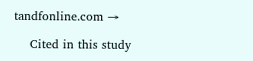tandfonline.com →

    Cited in this study